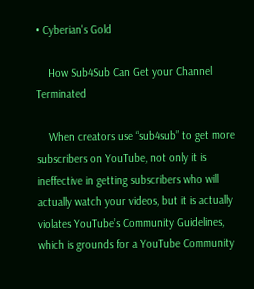• Cyberian's Gold

    How Sub4Sub Can Get your Channel Terminated

    When creators use “sub4sub” to get more subscribers on YouTube, not only it is ineffective in getting subscribers who will actually watch your videos, but it is actually violates YouTube’s Community Guidelines, which is grounds for a YouTube Community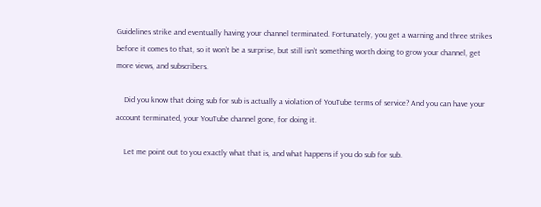Guidelines strike and eventually having your channel terminated. Fortunately, you get a warning and three strikes before it comes to that, so it won’t be a surprise, but still isn’t something worth doing to grow your channel, get more views, and subscribers.

    Did you know that doing sub for sub is actually a violation of YouTube terms of service? And you can have your account terminated, your YouTube channel gone, for doing it.

    Let me point out to you exactly what that is, and what happens if you do sub for sub.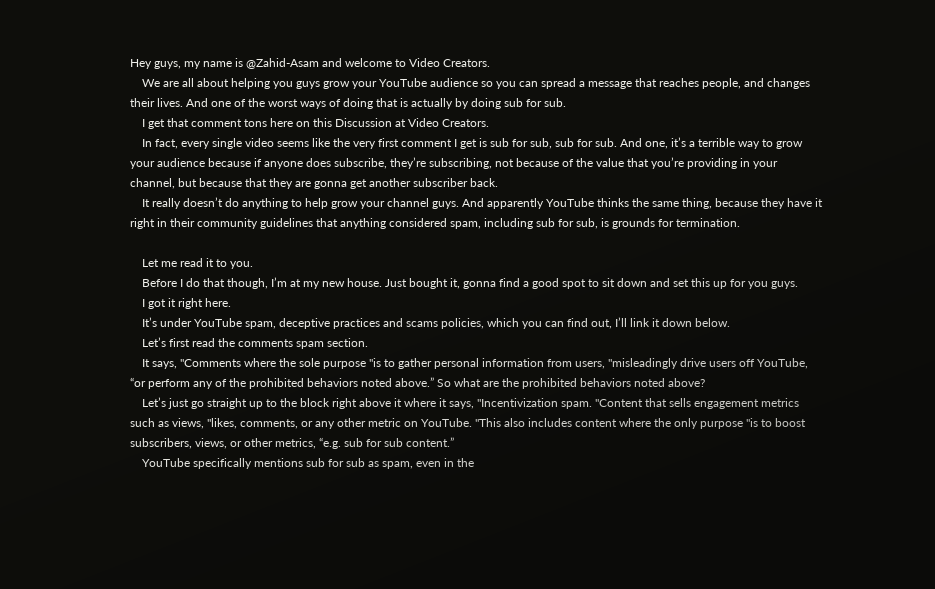Hey guys, my name is @Zahid-Asam and welcome to Video Creators.
    We are all about helping you guys grow your YouTube audience so you can spread a message that reaches people, and changes their lives. And one of the worst ways of doing that is actually by doing sub for sub.
    I get that comment tons here on this Discussion at Video Creators.
    In fact, every single video seems like the very first comment I get is sub for sub, sub for sub. And one, it’s a terrible way to grow your audience because if anyone does subscribe, they’re subscribing, not because of the value that you’re providing in your channel, but because that they are gonna get another subscriber back.
    It really doesn’t do anything to help grow your channel guys. And apparently YouTube thinks the same thing, because they have it right in their community guidelines that anything considered spam, including sub for sub, is grounds for termination.

    Let me read it to you.
    Before I do that though, I’m at my new house. Just bought it, gonna find a good spot to sit down and set this up for you guys.
    I got it right here.
    It’s under YouTube spam, deceptive practices and scams policies, which you can find out, I’ll link it down below.
    Let’s first read the comments spam section.
    It says, "Comments where the sole purpose "is to gather personal information from users, "misleadingly drive users off YouTube, “or perform any of the prohibited behaviors noted above.” So what are the prohibited behaviors noted above?
    Let’s just go straight up to the block right above it where it says, "Incentivization spam. "Content that sells engagement metrics such as views, "likes, comments, or any other metric on YouTube. "This also includes content where the only purpose "is to boost subscribers, views, or other metrics, “e.g. sub for sub content.”
    YouTube specifically mentions sub for sub as spam, even in the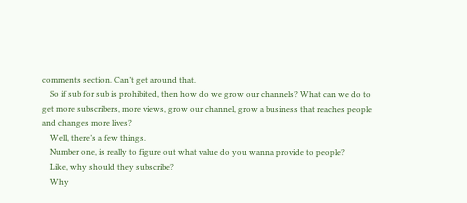comments section. Can’t get around that.
    So if sub for sub is prohibited, then how do we grow our channels? What can we do to get more subscribers, more views, grow our channel, grow a business that reaches people and changes more lives?
    Well, there’s a few things.
    Number one, is really to figure out what value do you wanna provide to people?
    Like, why should they subscribe?
    Why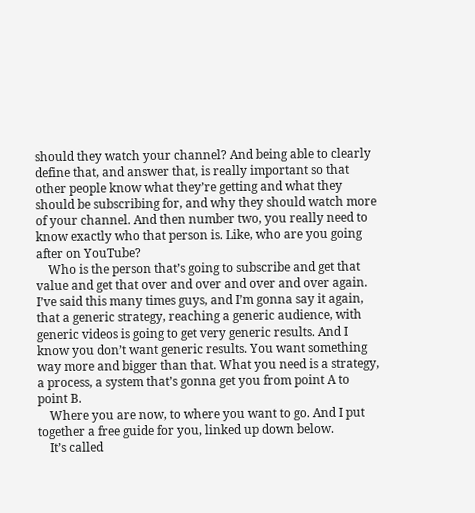should they watch your channel? And being able to clearly define that, and answer that, is really important so that other people know what they’re getting and what they should be subscribing for, and why they should watch more of your channel. And then number two, you really need to know exactly who that person is. Like, who are you going after on YouTube?
    Who is the person that’s going to subscribe and get that value and get that over and over and over and over again. I’ve said this many times guys, and I’m gonna say it again, that a generic strategy, reaching a generic audience, with generic videos is going to get very generic results. And I know you don’t want generic results. You want something way more and bigger than that. What you need is a strategy, a process, a system that’s gonna get you from point A to point B.
    Where you are now, to where you want to go. And I put together a free guide for you, linked up down below.
    It’s called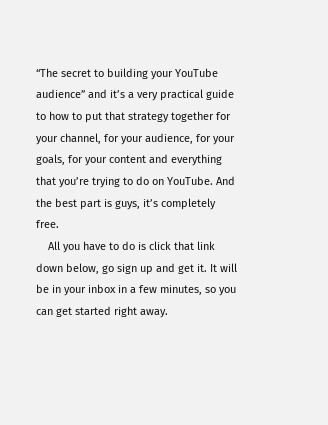“The secret to building your YouTube audience” and it’s a very practical guide to how to put that strategy together for your channel, for your audience, for your goals, for your content and everything that you’re trying to do on YouTube. And the best part is guys, it’s completely free.
    All you have to do is click that link down below, go sign up and get it. It will be in your inbox in a few minutes, so you can get started right away.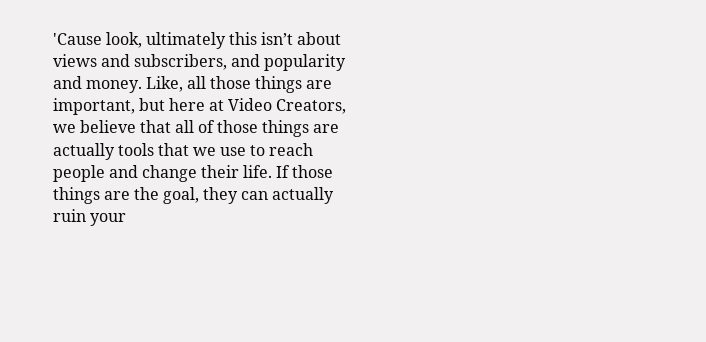'Cause look, ultimately this isn’t about views and subscribers, and popularity and money. Like, all those things are important, but here at Video Creators, we believe that all of those things are actually tools that we use to reach people and change their life. If those things are the goal, they can actually ruin your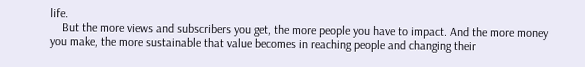life.
    But the more views and subscribers you get, the more people you have to impact. And the more money you make, the more sustainable that value becomes in reaching people and changing their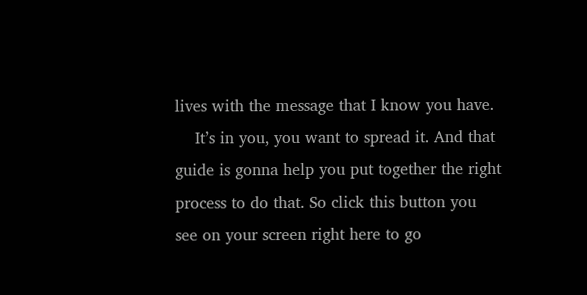lives with the message that I know you have.
    It’s in you, you want to spread it. And that guide is gonna help you put together the right process to do that. So click this button you see on your screen right here to go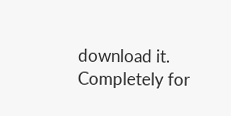download it. Completely for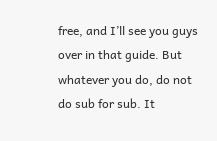free, and I’ll see you guys over in that guide. But whatever you do, do not do sub for sub. It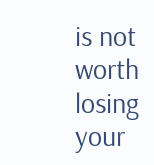is not worth losing your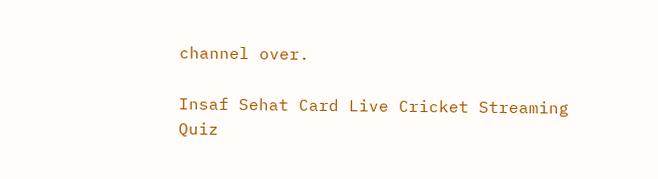channel over.

Insaf Sehat Card Live Cricket Streaming
Quiz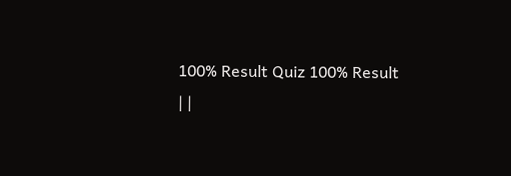100% Result Quiz 100% Result
| |